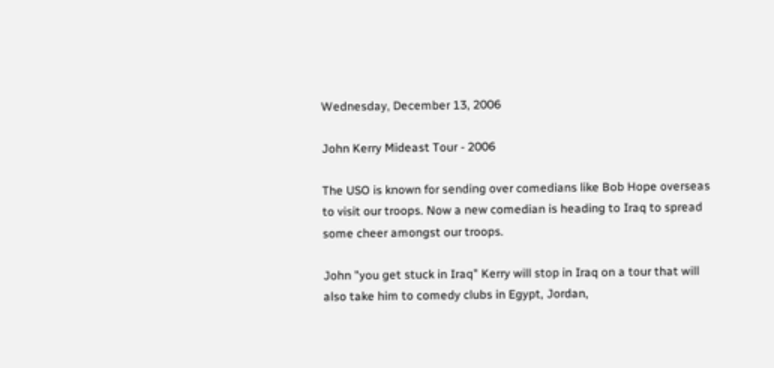Wednesday, December 13, 2006

John Kerry Mideast Tour - 2006

The USO is known for sending over comedians like Bob Hope overseas to visit our troops. Now a new comedian is heading to Iraq to spread some cheer amongst our troops.

John "you get stuck in Iraq" Kerry will stop in Iraq on a tour that will also take him to comedy clubs in Egypt, Jordan,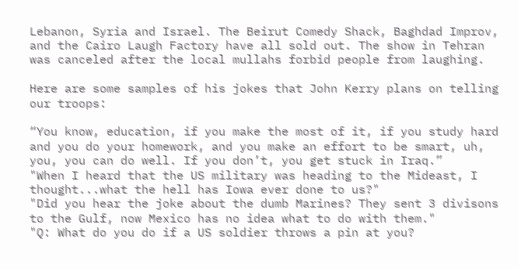Lebanon, Syria and Israel. The Beirut Comedy Shack, Baghdad Improv, and the Cairo Laugh Factory have all sold out. The show in Tehran was canceled after the local mullahs forbid people from laughing.

Here are some samples of his jokes that John Kerry plans on telling our troops:

“You know, education, if you make the most of it, if you study hard and you do your homework, and you make an effort to be smart, uh, you, you can do well. If you don’t, you get stuck in Iraq.”
"When I heard that the US military was heading to the Mideast, I thought...what the hell has Iowa ever done to us?"
"Did you hear the joke about the dumb Marines? They sent 3 divisons to the Gulf, now Mexico has no idea what to do with them."
"Q: What do you do if a US soldier throws a pin at you?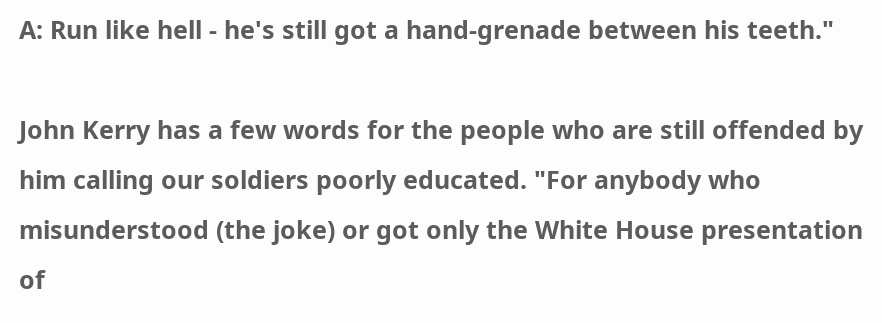A: Run like hell - he's still got a hand-grenade between his teeth."

John Kerry has a few words for the people who are still offended by him calling our soldiers poorly educated. "For anybody who misunderstood (the joke) or got only the White House presentation of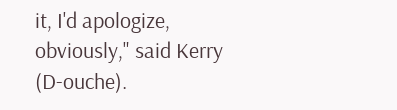it, I'd apologize, obviously," said Kerry (D-ouche).